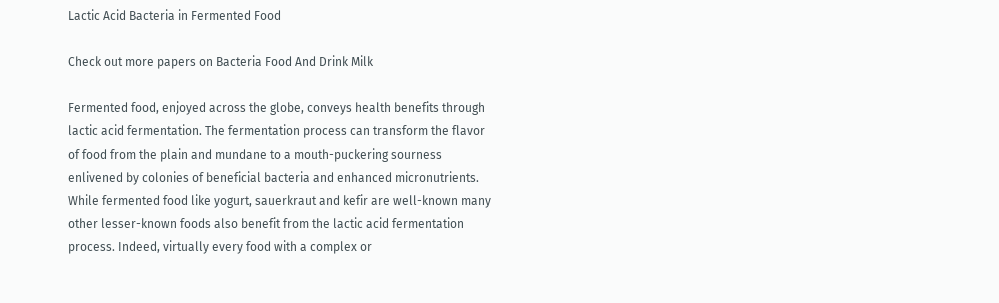Lactic Acid Bacteria in Fermented Food

Check out more papers on Bacteria Food And Drink Milk

Fermented food, enjoyed across the globe, conveys health benefits through lactic acid fermentation. The fermentation process can transform the flavor of food from the plain and mundane to a mouth-puckering sourness enlivened by colonies of beneficial bacteria and enhanced micronutrients. While fermented food like yogurt, sauerkraut and kefir are well-known many other lesser-known foods also benefit from the lactic acid fermentation process. Indeed, virtually every food with a complex or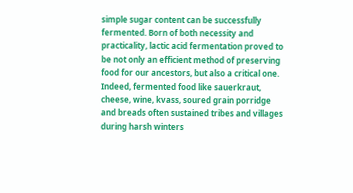simple sugar content can be successfully fermented. Born of both necessity and practicality, lactic acid fermentation proved to be not only an efficient method of preserving food for our ancestors, but also a critical one. Indeed, fermented food like sauerkraut, cheese, wine, kvass, soured grain porridge and breads often sustained tribes and villages during harsh winters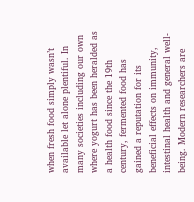when fresh food simply wasn’t available let alone plentiful. In many societies including our own where yogurt has been heralded as a health food since the 19th century, fermented food has gained a reputation for its beneficial effects on immunity, intestinal health and general well-being. Modern researchers are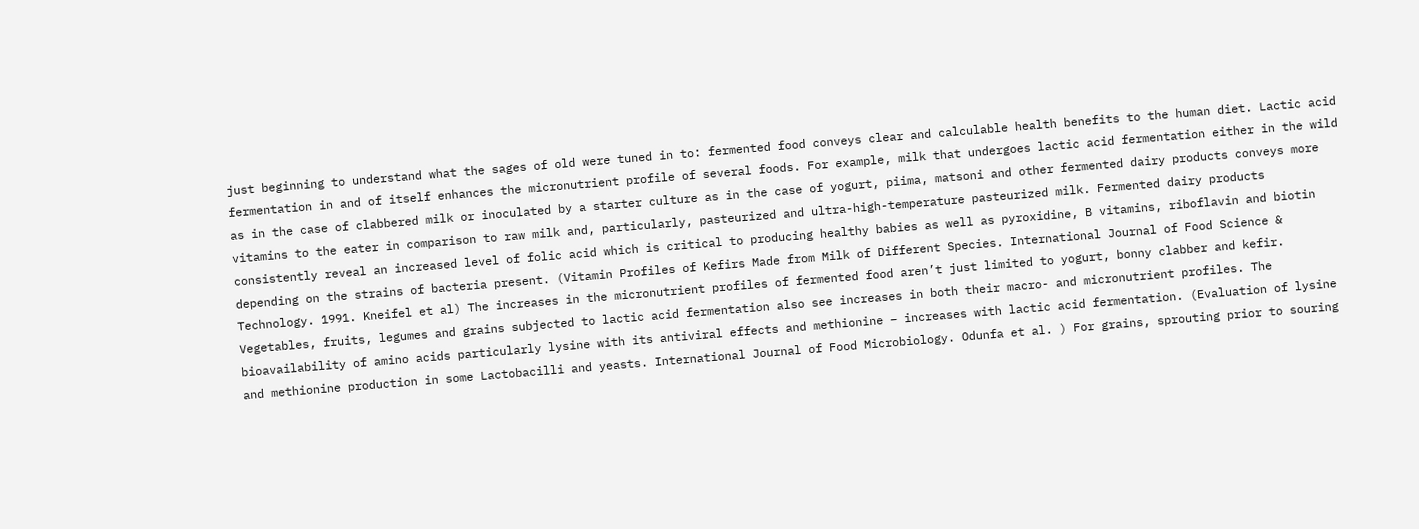just beginning to understand what the sages of old were tuned in to: fermented food conveys clear and calculable health benefits to the human diet. Lactic acid fermentation in and of itself enhances the micronutrient profile of several foods. For example, milk that undergoes lactic acid fermentation either in the wild as in the case of clabbered milk or inoculated by a starter culture as in the case of yogurt, piima, matsoni and other fermented dairy products conveys more vitamins to the eater in comparison to raw milk and, particularly, pasteurized and ultra-high-temperature pasteurized milk. Fermented dairy products consistently reveal an increased level of folic acid which is critical to producing healthy babies as well as pyroxidine, B vitamins, riboflavin and biotin depending on the strains of bacteria present. (Vitamin Profiles of Kefirs Made from Milk of Different Species. International Journal of Food Science & Technology. 1991. Kneifel et al) The increases in the micronutrient profiles of fermented food aren’t just limited to yogurt, bonny clabber and kefir. Vegetables, fruits, legumes and grains subjected to lactic acid fermentation also see increases in both their macro- and micronutrient profiles. The bioavailability of amino acids particularly lysine with its antiviral effects and methionine – increases with lactic acid fermentation. (Evaluation of lysine and methionine production in some Lactobacilli and yeasts. International Journal of Food Microbiology. Odunfa et al. ) For grains, sprouting prior to souring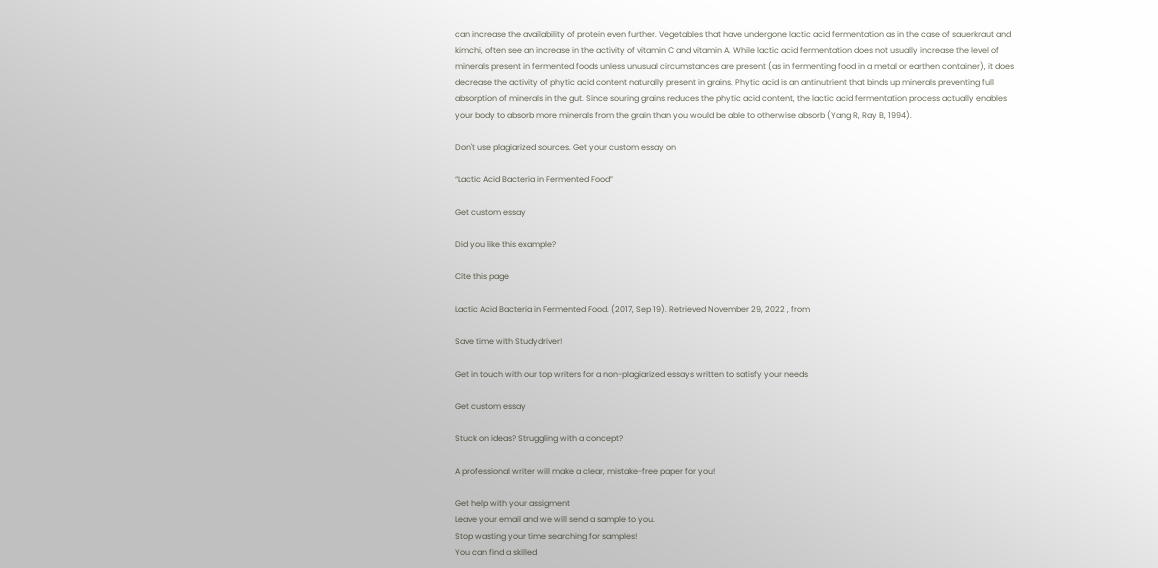can increase the availability of protein even further. Vegetables that have undergone lactic acid fermentation as in the case of sauerkraut and kimchi, often see an increase in the activity of vitamin C and vitamin A. While lactic acid fermentation does not usually increase the level of minerals present in fermented foods unless unusual circumstances are present (as in fermenting food in a metal or earthen container), it does decrease the activity of phytic acid content naturally present in grains. Phytic acid is an antinutrient that binds up minerals preventing full absorption of minerals in the gut. Since souring grains reduces the phytic acid content, the lactic acid fermentation process actually enables your body to absorb more minerals from the grain than you would be able to otherwise absorb (Yang R, Ray B, 1994).

Don't use plagiarized sources. Get your custom essay on

“Lactic Acid Bacteria in Fermented Food”

Get custom essay

Did you like this example?

Cite this page

Lactic Acid Bacteria in Fermented Food. (2017, Sep 19). Retrieved November 29, 2022 , from

Save time with Studydriver!

Get in touch with our top writers for a non-plagiarized essays written to satisfy your needs

Get custom essay

Stuck on ideas? Struggling with a concept?

A professional writer will make a clear, mistake-free paper for you!

Get help with your assigment
Leave your email and we will send a sample to you.
Stop wasting your time searching for samples!
You can find a skilled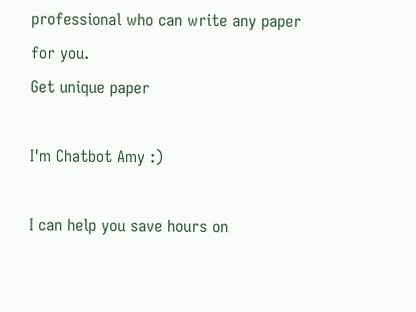professional who can write any paper for you.
Get unique paper

I'm Chatbot Amy :)

I can help you save hours on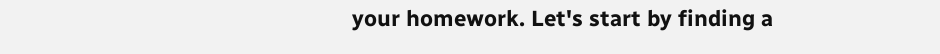your homework. Let's start by finding a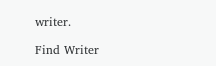writer.

Find Writer